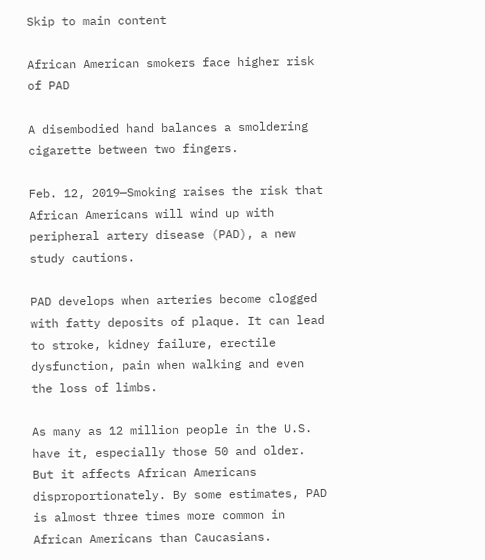Skip to main content

African American smokers face higher risk of PAD

A disembodied hand balances a smoldering cigarette between two fingers.

Feb. 12, 2019—Smoking raises the risk that African Americans will wind up with peripheral artery disease (PAD), a new study cautions.

PAD develops when arteries become clogged with fatty deposits of plaque. It can lead to stroke, kidney failure, erectile dysfunction, pain when walking and even the loss of limbs.

As many as 12 million people in the U.S. have it, especially those 50 and older. But it affects African Americans disproportionately. By some estimates, PAD is almost three times more common in African Americans than Caucasians.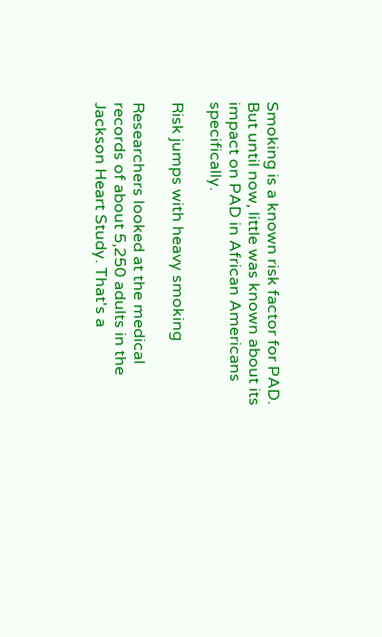Smoking is a known risk factor for PAD. But until now, little was known about its impact on PAD in African Americans specifically.

Risk jumps with heavy smoking

Researchers looked at the medical records of about 5,250 adults in the Jackson Heart Study. That's a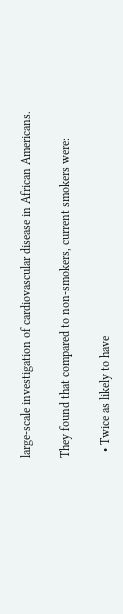large-scale investigation of cardiovascular disease in African Americans.

They found that compared to non-smokers, current smokers were:

  • Twice as likely to have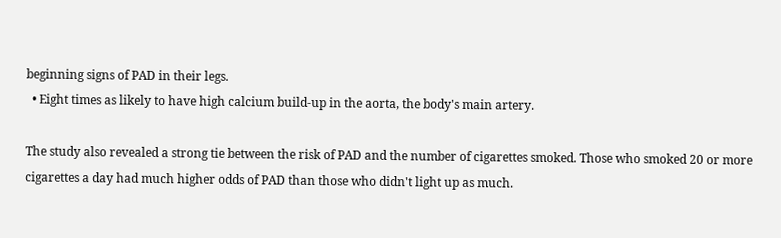beginning signs of PAD in their legs.
  • Eight times as likely to have high calcium build-up in the aorta, the body's main artery.

The study also revealed a strong tie between the risk of PAD and the number of cigarettes smoked. Those who smoked 20 or more cigarettes a day had much higher odds of PAD than those who didn't light up as much.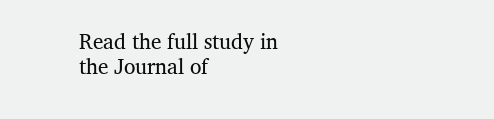Read the full study in the Journal of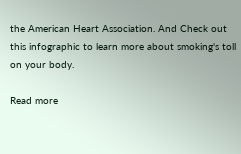the American Heart Association. And Check out this infographic to learn more about smoking's toll on your body.

Read more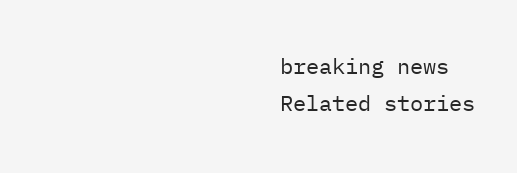breaking news Related stories